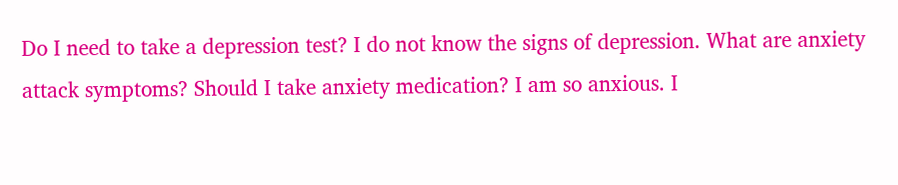Do I need to take a depression test? I do not know the signs of depression. What are anxiety attack symptoms? Should I take anxiety medication? I am so anxious. I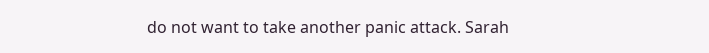do not want to take another panic attack. Sarah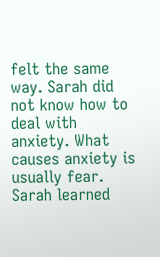felt the same way. Sarah did not know how to deal with anxiety. What causes anxiety is usually fear. Sarah learned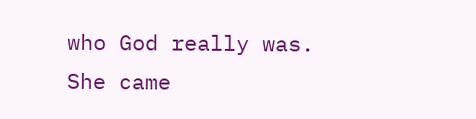who God really was. She came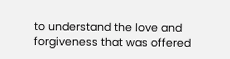to understand the love and forgiveness that was offered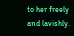to her freely and lavishly.